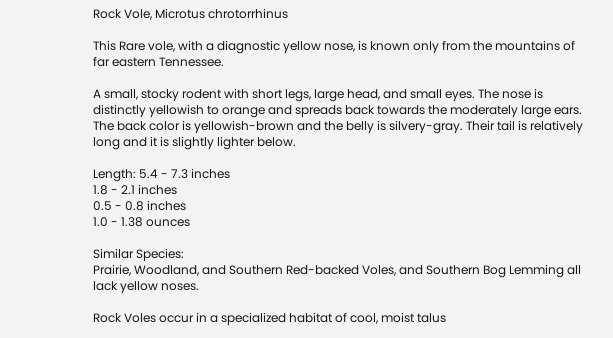Rock Vole, Microtus chrotorrhinus

This Rare vole, with a diagnostic yellow nose, is known only from the mountains of far eastern Tennessee.

A small, stocky rodent with short legs, large head, and small eyes. The nose is distinctly yellowish to orange and spreads back towards the moderately large ears. The back color is yellowish-brown and the belly is silvery-gray. Their tail is relatively long and it is slightly lighter below.

Length: 5.4 - 7.3 inches
1.8 - 2.1 inches
0.5 - 0.8 inches
1.0 - 1.38 ounces

Similar Species:
Prairie, Woodland, and Southern Red-backed Voles, and Southern Bog Lemming all lack yellow noses.

Rock Voles occur in a specialized habitat of cool, moist talus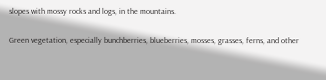slopes with mossy rocks and logs, in the mountains.

Green vegetation, especially bunchberries, blueberries, mosses, grasses, ferns, and other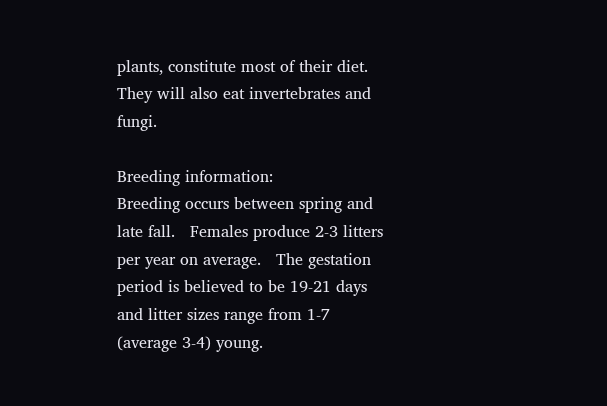plants, constitute most of their diet.  They will also eat invertebrates and fungi.

Breeding information:
Breeding occurs between spring and late fall.   Females produce 2-3 litters per year on average.   The gestation period is believed to be 19-21 days and litter sizes range from 1-7 (average 3-4) young.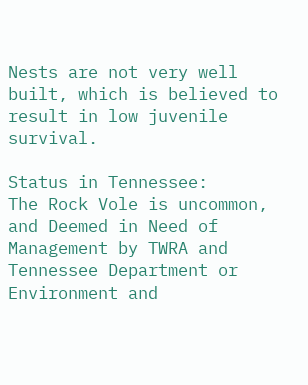Nests are not very well built, which is believed to result in low juvenile survival.

Status in Tennessee:
The Rock Vole is uncommon, and Deemed in Need of Management by TWRA and Tennessee Department or Environment and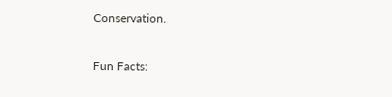Conservation.

Fun Facts: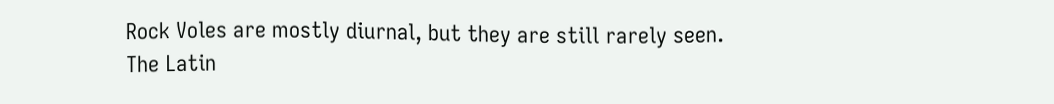Rock Voles are mostly diurnal, but they are still rarely seen.
The Latin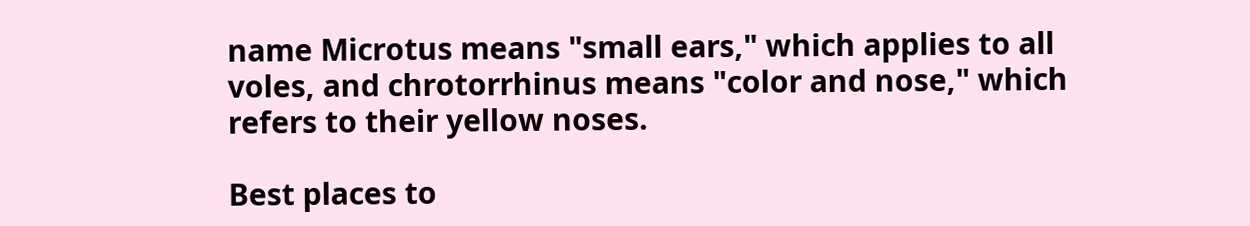name Microtus means "small ears," which applies to all voles, and chrotorrhinus means "color and nose," which refers to their yellow noses.

Best places to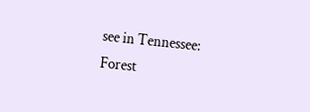see in Tennessee:
Forest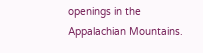openings in the Appalachian Mountains.